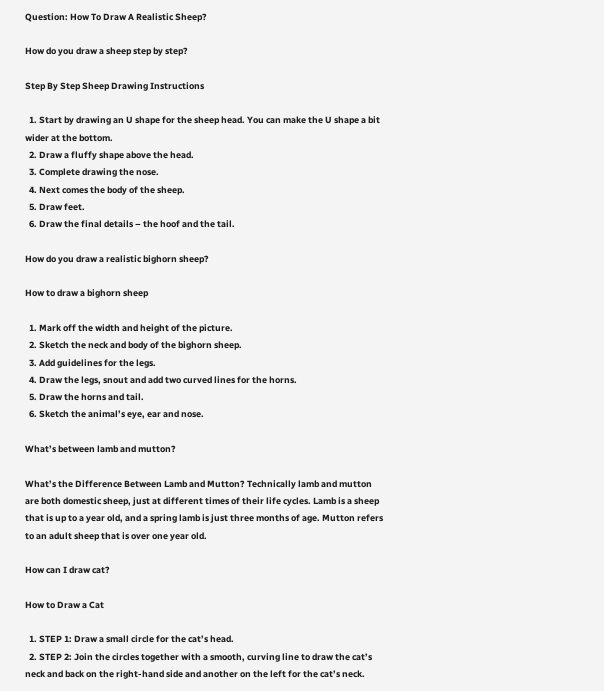Question: How To Draw A Realistic Sheep?

How do you draw a sheep step by step?

Step By Step Sheep Drawing Instructions

  1. Start by drawing an U shape for the sheep head. You can make the U shape a bit wider at the bottom.
  2. Draw a fluffy shape above the head.
  3. Complete drawing the nose.
  4. Next comes the body of the sheep.
  5. Draw feet.
  6. Draw the final details – the hoof and the tail.

How do you draw a realistic bighorn sheep?

How to draw a bighorn sheep

  1. Mark off the width and height of the picture.
  2. Sketch the neck and body of the bighorn sheep.
  3. Add guidelines for the legs.
  4. Draw the legs, snout and add two curved lines for the horns.
  5. Draw the horns and tail.
  6. Sketch the animal’s eye, ear and nose.

What’s between lamb and mutton?

What’s the Difference Between Lamb and Mutton? Technically lamb and mutton are both domestic sheep, just at different times of their life cycles. Lamb is a sheep that is up to a year old, and a spring lamb is just three months of age. Mutton refers to an adult sheep that is over one year old.

How can I draw cat?

How to Draw a Cat

  1. STEP 1: Draw a small circle for the cat’s head.
  2. STEP 2: Join the circles together with a smooth, curving line to draw the cat’s neck and back on the right-hand side and another on the left for the cat’s neck.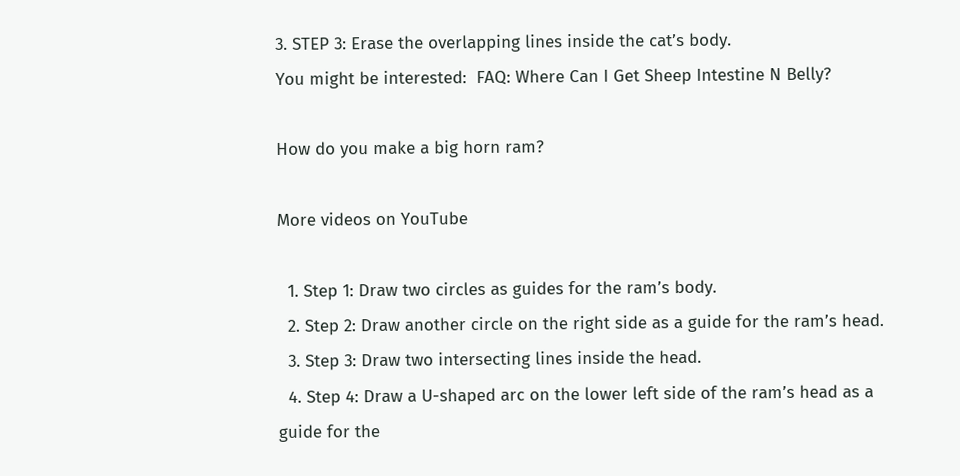3. STEP 3: Erase the overlapping lines inside the cat’s body.
You might be interested:  FAQ: Where Can I Get Sheep Intestine N Belly?

How do you make a big horn ram?

More videos on YouTube

  1. Step 1: Draw two circles as guides for the ram’s body.
  2. Step 2: Draw another circle on the right side as a guide for the ram’s head.
  3. Step 3: Draw two intersecting lines inside the head.
  4. Step 4: Draw a U-shaped arc on the lower left side of the ram’s head as a guide for the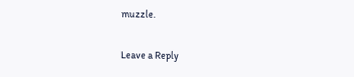muzzle.

Leave a Reply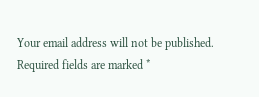Your email address will not be published. Required fields are marked *